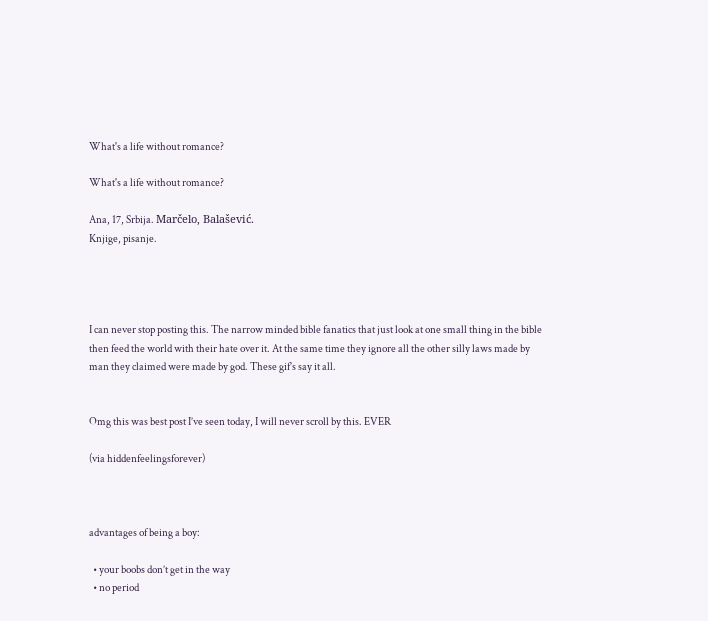What's a life without romance?

What's a life without romance?

Ana, 17, Srbija. Marčelo, Balašević.
Knjige, pisanje.




I can never stop posting this. The narrow minded bible fanatics that just look at one small thing in the bible then feed the world with their hate over it. At the same time they ignore all the other silly laws made by man they claimed were made by god. These gif’s say it all.


Omg this was best post I’ve seen today, I will never scroll by this. EVER

(via hiddenfeelingsforever)



advantages of being a boy:

  • your boobs don’t get in the way
  • no period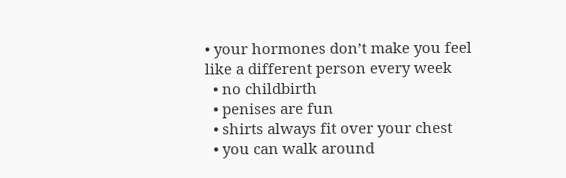• your hormones don’t make you feel like a different person every week
  • no childbirth
  • penises are fun
  • shirts always fit over your chest
  • you can walk around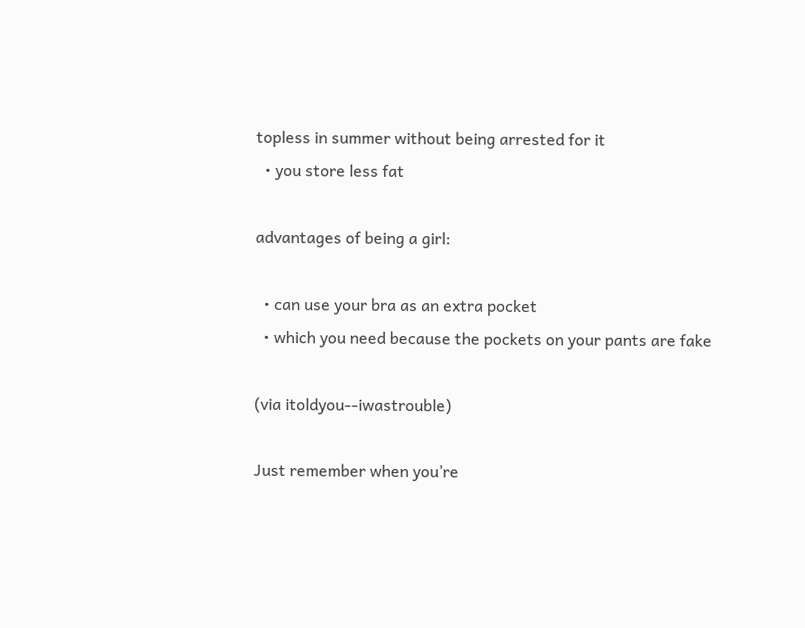topless in summer without being arrested for it
  • you store less fat

advantages of being a girl:

  • can use your bra as an extra pocket
  • which you need because the pockets on your pants are fake

(via itoldyou--iwastrouble)

Just remember when you’re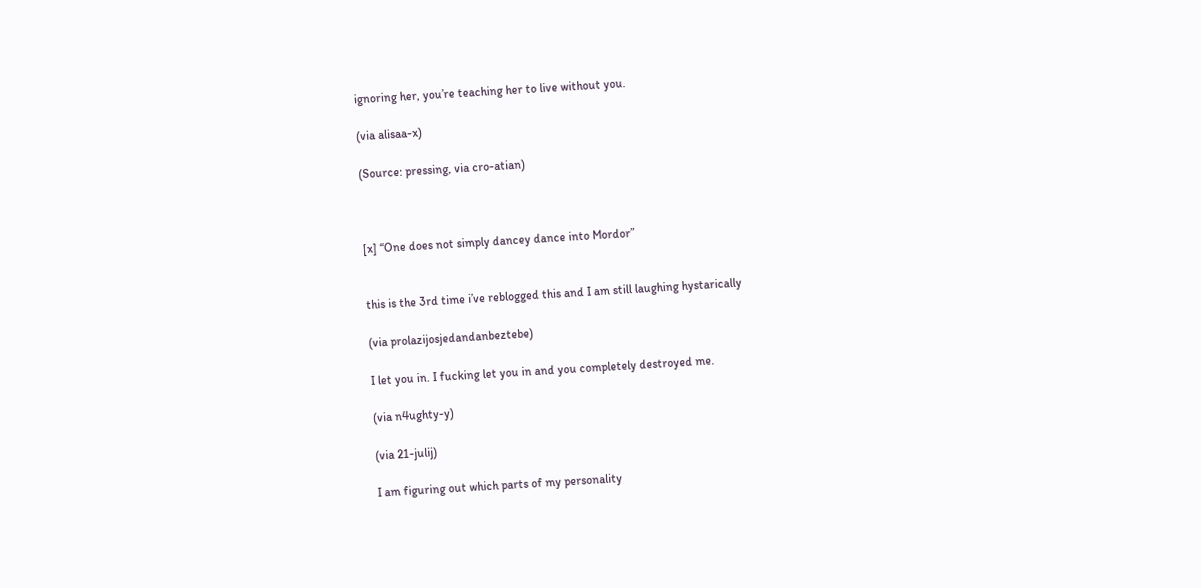ignoring her, you’re teaching her to live without you.

(via alisaa-x)

(Source: pressing, via cro-atian)



[x] “One does not simply dancey dance into Mordor”


this is the 3rd time i’ve reblogged this and I am still laughing hystarically

(via prolazijosjedandanbeztebe)

I let you in. I fucking let you in and you completely destroyed me.

(via n4ughty-y)

(via 21-julij)

I am figuring out which parts of my personality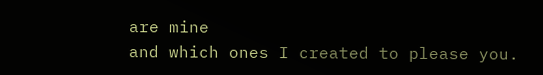are mine
and which ones I created to please you.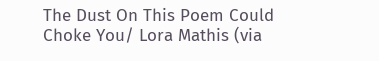The Dust On This Poem Could Choke You/ Lora Mathis (via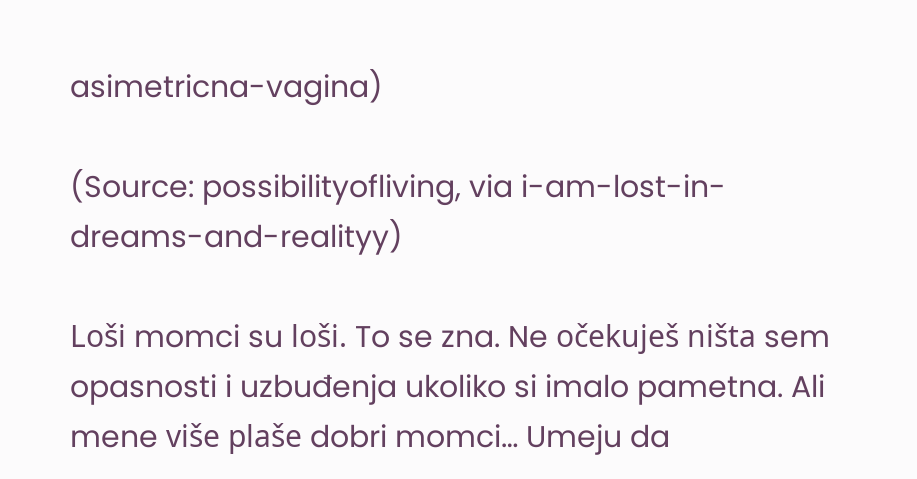asimetricna-vagina)

(Source: possibilityofliving, via i-am-lost-in-dreams-and-realityy)

Loši momci su loši. To se zna. Ne očekuješ ništa sem opasnosti i uzbuđenja ukoliko si imalo pametna. Ali mene više plaše dobri momci… Umeju da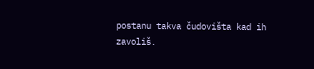postanu takva čudovišta kad ih zavoliš.